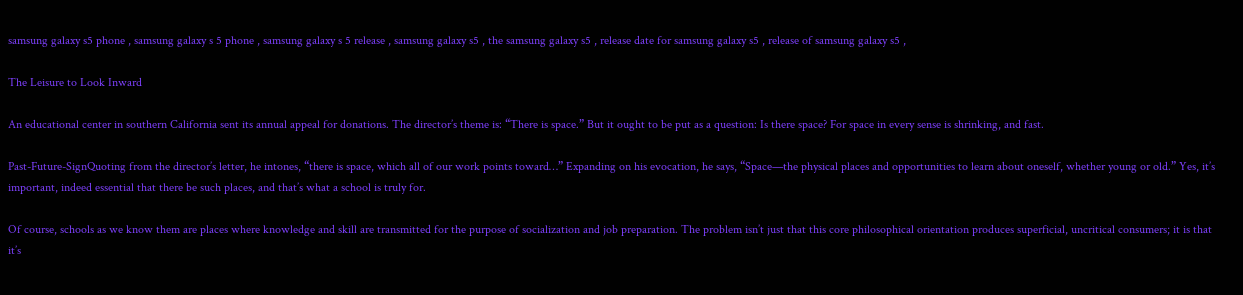samsung galaxy s5 phone , samsung galaxy s 5 phone , samsung galaxy s 5 release , samsung galaxy s5 , the samsung galaxy s5 , release date for samsung galaxy s5 , release of samsung galaxy s5 ,

The Leisure to Look Inward

An educational center in southern California sent its annual appeal for donations. The director’s theme is: “There is space.” But it ought to be put as a question: Is there space? For space in every sense is shrinking, and fast.

Past-Future-SignQuoting from the director’s letter, he intones, “there is space, which all of our work points toward…” Expanding on his evocation, he says, “Space—the physical places and opportunities to learn about oneself, whether young or old.” Yes, it’s important, indeed essential that there be such places, and that’s what a school is truly for.

Of course, schools as we know them are places where knowledge and skill are transmitted for the purpose of socialization and job preparation. The problem isn’t just that this core philosophical orientation produces superficial, uncritical consumers; it is that it’s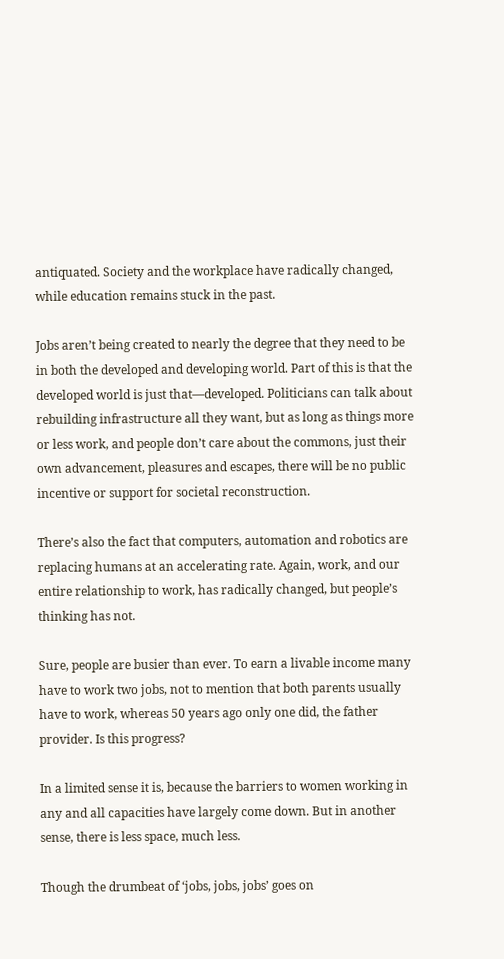antiquated. Society and the workplace have radically changed, while education remains stuck in the past.

Jobs aren’t being created to nearly the degree that they need to be in both the developed and developing world. Part of this is that the developed world is just that—developed. Politicians can talk about rebuilding infrastructure all they want, but as long as things more or less work, and people don’t care about the commons, just their own advancement, pleasures and escapes, there will be no public incentive or support for societal reconstruction.

There’s also the fact that computers, automation and robotics are replacing humans at an accelerating rate. Again, work, and our entire relationship to work, has radically changed, but people’s thinking has not.

Sure, people are busier than ever. To earn a livable income many have to work two jobs, not to mention that both parents usually have to work, whereas 50 years ago only one did, the father provider. Is this progress?

In a limited sense it is, because the barriers to women working in any and all capacities have largely come down. But in another sense, there is less space, much less.

Though the drumbeat of ‘jobs, jobs, jobs’ goes on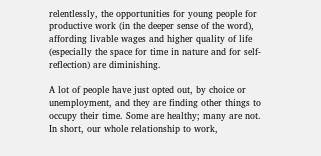relentlessly, the opportunities for young people for productive work (in the deeper sense of the word), affording livable wages and higher quality of life (especially the space for time in nature and for self-reflection) are diminishing.

A lot of people have just opted out, by choice or unemployment, and they are finding other things to occupy their time. Some are healthy; many are not. In short, our whole relationship to work,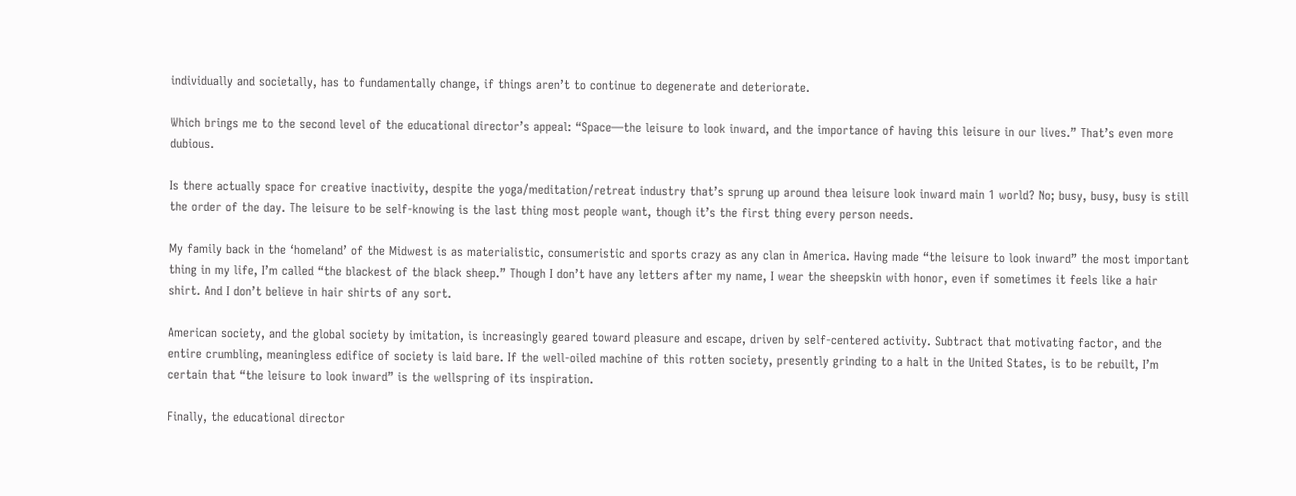individually and societally, has to fundamentally change, if things aren’t to continue to degenerate and deteriorate.

Which brings me to the second level of the educational director’s appeal: “Space—the leisure to look inward, and the importance of having this leisure in our lives.” That’s even more dubious.

Is there actually space for creative inactivity, despite the yoga/meditation/retreat industry that’s sprung up around thea leisure look inward main 1 world? No; busy, busy, busy is still the order of the day. The leisure to be self-knowing is the last thing most people want, though it’s the first thing every person needs.

My family back in the ‘homeland’ of the Midwest is as materialistic, consumeristic and sports crazy as any clan in America. Having made “the leisure to look inward” the most important thing in my life, I’m called “the blackest of the black sheep.” Though I don’t have any letters after my name, I wear the sheepskin with honor, even if sometimes it feels like a hair shirt. And I don’t believe in hair shirts of any sort.

American society, and the global society by imitation, is increasingly geared toward pleasure and escape, driven by self-centered activity. Subtract that motivating factor, and the entire crumbling, meaningless edifice of society is laid bare. If the well-oiled machine of this rotten society, presently grinding to a halt in the United States, is to be rebuilt, I’m certain that “the leisure to look inward” is the wellspring of its inspiration.

Finally, the educational director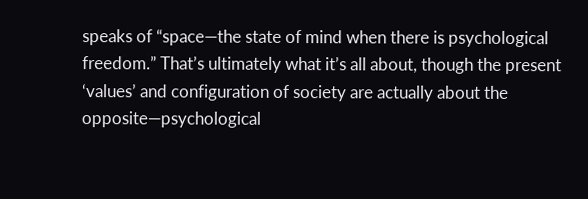speaks of “space—the state of mind when there is psychological freedom.” That’s ultimately what it’s all about, though the present ‘values’ and configuration of society are actually about the opposite—psychological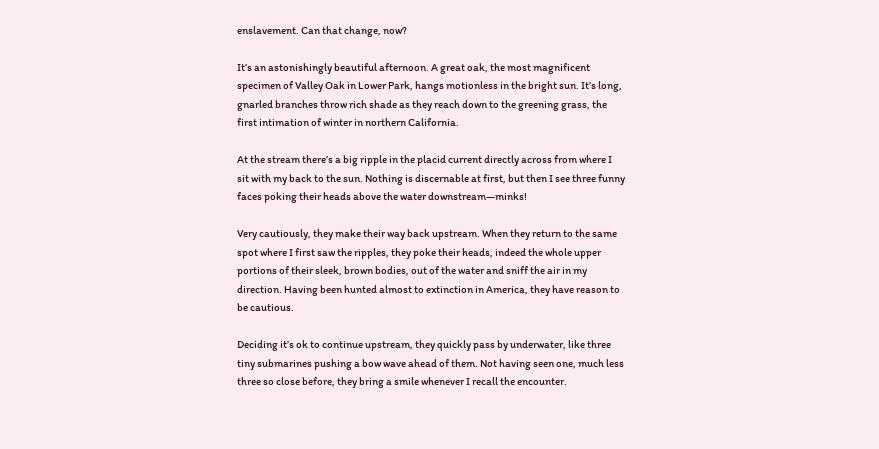enslavement. Can that change, now?

It’s an astonishingly beautiful afternoon. A great oak, the most magnificent specimen of Valley Oak in Lower Park, hangs motionless in the bright sun. It’s long, gnarled branches throw rich shade as they reach down to the greening grass, the first intimation of winter in northern California.

At the stream there’s a big ripple in the placid current directly across from where I sit with my back to the sun. Nothing is discernable at first, but then I see three funny faces poking their heads above the water downstream—minks!

Very cautiously, they make their way back upstream. When they return to the same spot where I first saw the ripples, they poke their heads, indeed the whole upper portions of their sleek, brown bodies, out of the water and sniff the air in my direction. Having been hunted almost to extinction in America, they have reason to be cautious.

Deciding it’s ok to continue upstream, they quickly pass by underwater, like three tiny submarines pushing a bow wave ahead of them. Not having seen one, much less three so close before, they bring a smile whenever I recall the encounter.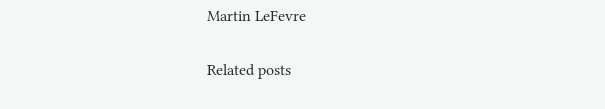Martin LeFevre

Related posts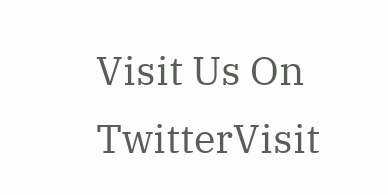Visit Us On TwitterVisit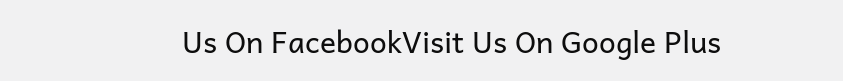Us On FacebookVisit Us On Google Plus